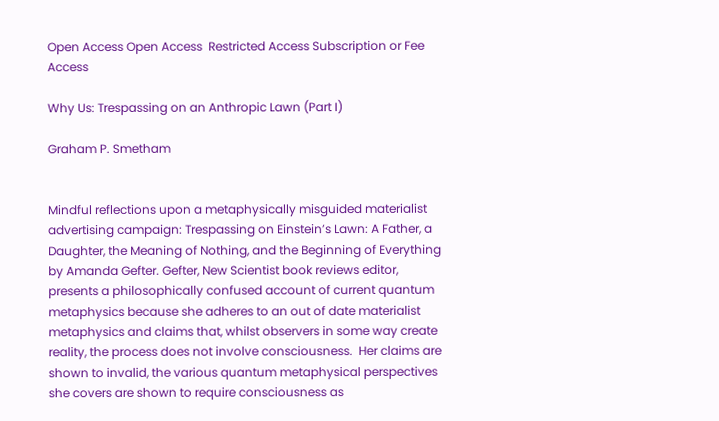Open Access Open Access  Restricted Access Subscription or Fee Access

Why Us: Trespassing on an Anthropic Lawn (Part I)

Graham P. Smetham


Mindful reflections upon a metaphysically misguided materialist advertising campaign: Trespassing on Einstein’s Lawn: A Father, a Daughter, the Meaning of Nothing, and the Beginning of Everything by Amanda Gefter. Gefter, New Scientist book reviews editor, presents a philosophically confused account of current quantum metaphysics because she adheres to an out of date materialist metaphysics and claims that, whilst observers in some way create reality, the process does not involve consciousness.  Her claims are shown to invalid, the various quantum metaphysical perspectives she covers are shown to require consciousness as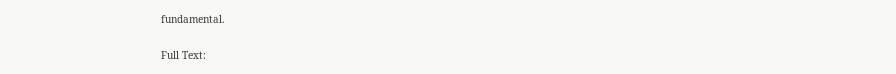fundamental.

Full Text: